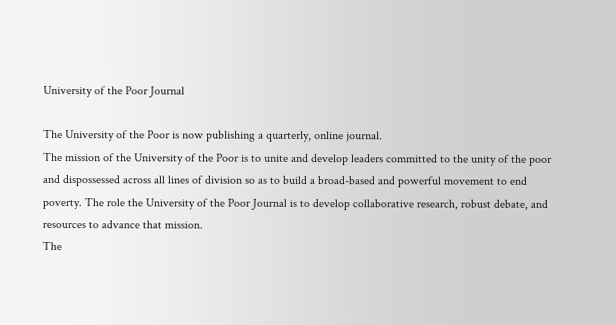University of the Poor Journal

The University of the Poor is now publishing a quarterly, online journal.
The mission of the University of the Poor is to unite and develop leaders committed to the unity of the poor and dispossessed across all lines of division so as to build a broad-based and powerful movement to end poverty. The role the University of the Poor Journal is to develop collaborative research, robust debate, and resources to advance that mission.
The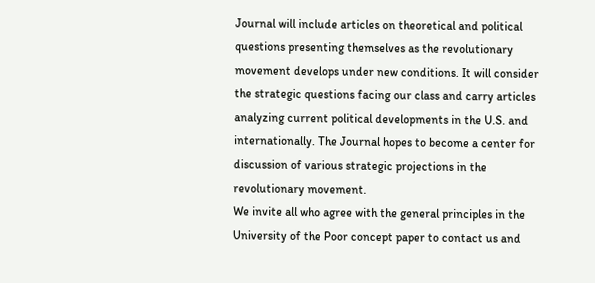Journal will include articles on theoretical and political questions presenting themselves as the revolutionary movement develops under new conditions. It will consider the strategic questions facing our class and carry articles analyzing current political developments in the U.S. and internationally. The Journal hopes to become a center for discussion of various strategic projections in the revolutionary movement.
We invite all who agree with the general principles in the University of the Poor concept paper to contact us and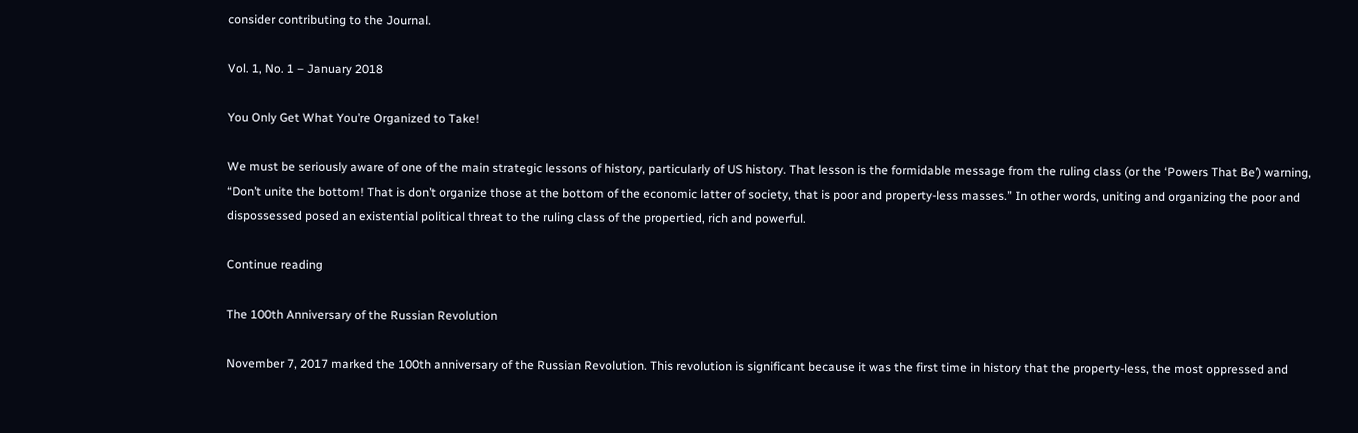consider contributing to the Journal.

Vol. 1, No. 1 – January 2018

You Only Get What You’re Organized to Take!

We must be seriously aware of one of the main strategic lessons of history, particularly of US history. That lesson is the formidable message from the ruling class (or the ‘Powers That Be’) warning, “Don’t unite the bottom! That is don’t organize those at the bottom of the economic latter of society, that is poor and property-less masses.” In other words, uniting and organizing the poor and dispossessed posed an existential political threat to the ruling class of the propertied, rich and powerful.

Continue reading

The 100th Anniversary of the Russian Revolution

November 7, 2017 marked the 100th anniversary of the Russian Revolution. This revolution is significant because it was the first time in history that the property-less, the most oppressed and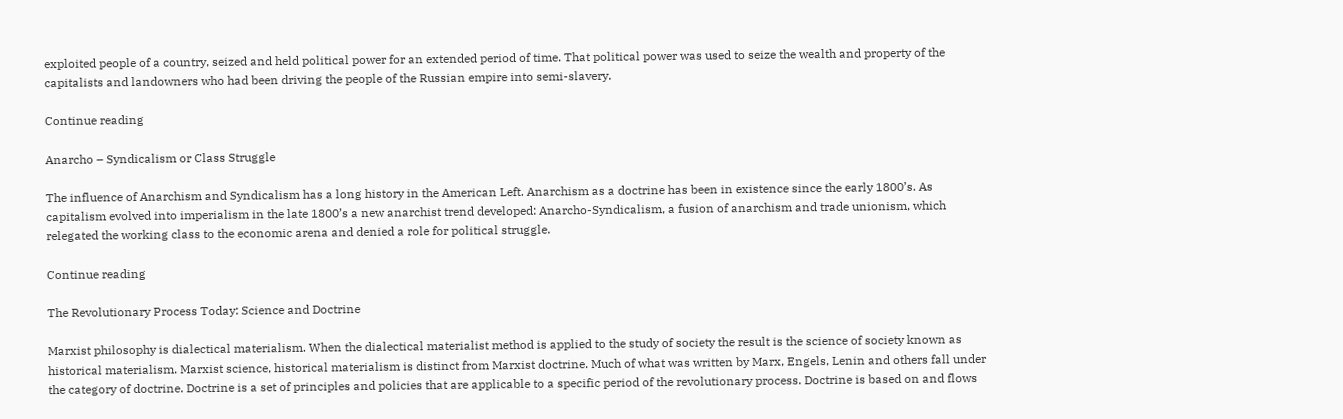exploited people of a country, seized and held political power for an extended period of time. That political power was used to seize the wealth and property of the capitalists and landowners who had been driving the people of the Russian empire into semi-slavery.

Continue reading

Anarcho – Syndicalism or Class Struggle

The influence of Anarchism and Syndicalism has a long history in the American Left. Anarchism as a doctrine has been in existence since the early 1800’s. As capitalism evolved into imperialism in the late 1800’s a new anarchist trend developed: Anarcho-Syndicalism, a fusion of anarchism and trade unionism, which relegated the working class to the economic arena and denied a role for political struggle.

Continue reading

The Revolutionary Process Today: Science and Doctrine

Marxist philosophy is dialectical materialism. When the dialectical materialist method is applied to the study of society the result is the science of society known as historical materialism. Marxist science, historical materialism is distinct from Marxist doctrine. Much of what was written by Marx, Engels, Lenin and others fall under the category of doctrine. Doctrine is a set of principles and policies that are applicable to a specific period of the revolutionary process. Doctrine is based on and flows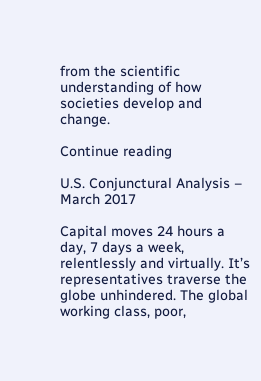from the scientific understanding of how societies develop and change.

Continue reading

U.S. Conjunctural Analysis – March 2017

Capital moves 24 hours a day, 7 days a week, relentlessly and virtually. It’s representatives traverse the globe unhindered. The global working class, poor,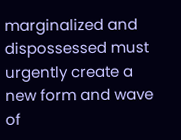marginalized and dispossessed must urgently create a new form and wave of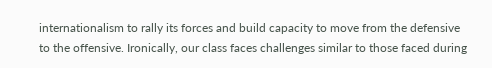internationalism to rally its forces and build capacity to move from the defensive to the offensive. Ironically, our class faces challenges similar to those faced during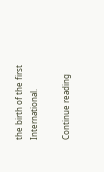the birth of the first International.

Continue reading